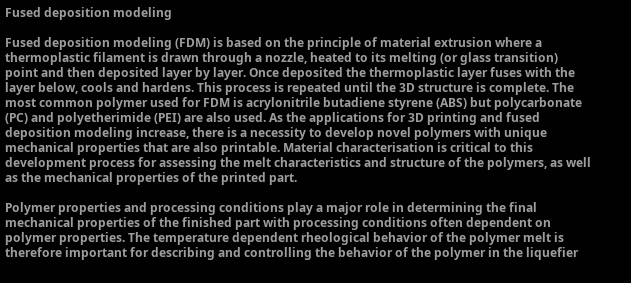Fused deposition modeling

Fused deposition modeling (FDM) is based on the principle of material extrusion where a thermoplastic filament is drawn through a nozzle, heated to its melting (or glass transition) point and then deposited layer by layer. Once deposited the thermoplastic layer fuses with the layer below, cools and hardens. This process is repeated until the 3D structure is complete. The most common polymer used for FDM is acrylonitrile butadiene styrene (ABS) but polycarbonate (PC) and polyetherimide (PEI) are also used. As the applications for 3D printing and fused deposition modeling increase, there is a necessity to develop novel polymers with unique mechanical properties that are also printable. Material characterisation is critical to this development process for assessing the melt characteristics and structure of the polymers, as well as the mechanical properties of the printed part.

Polymer properties and processing conditions play a major role in determining the final mechanical properties of the finished part with processing conditions often dependent on polymer properties. The temperature dependent rheological behavior of the polymer melt is therefore important for describing and controlling the behavior of the polymer in the liquefier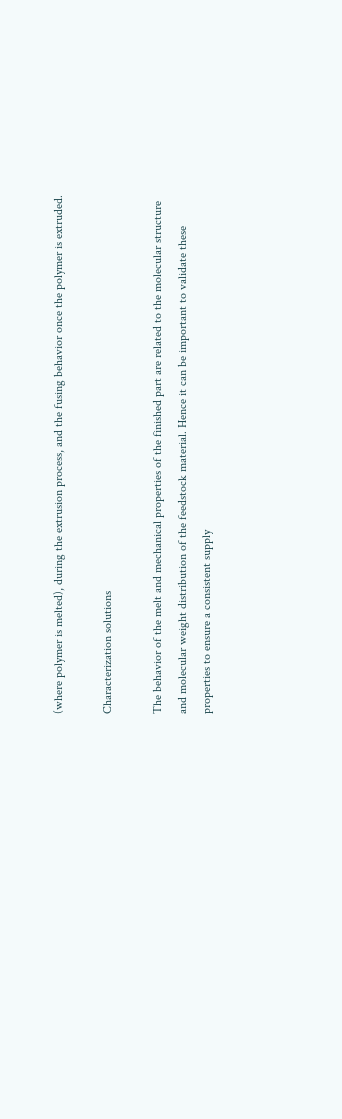(where polymer is melted), during the extrusion process, and the fusing behavior once the polymer is extruded.

Characterization solutions

The behavior of the melt and mechanical properties of the finished part are related to the molecular structure and molecular weight distribution of the feedstock material. Hence it can be important to validate these properties to ensure a consistent supply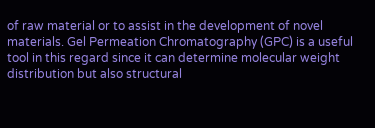of raw material or to assist in the development of novel materials. Gel Permeation Chromatography (GPC) is a useful tool in this regard since it can determine molecular weight distribution but also structural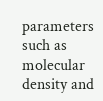parameters such as molecular density and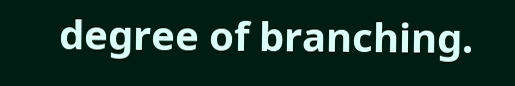degree of branching.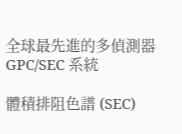全球最先進的多偵測器 GPC/SEC 系統

體積排阻色譜 (SEC)